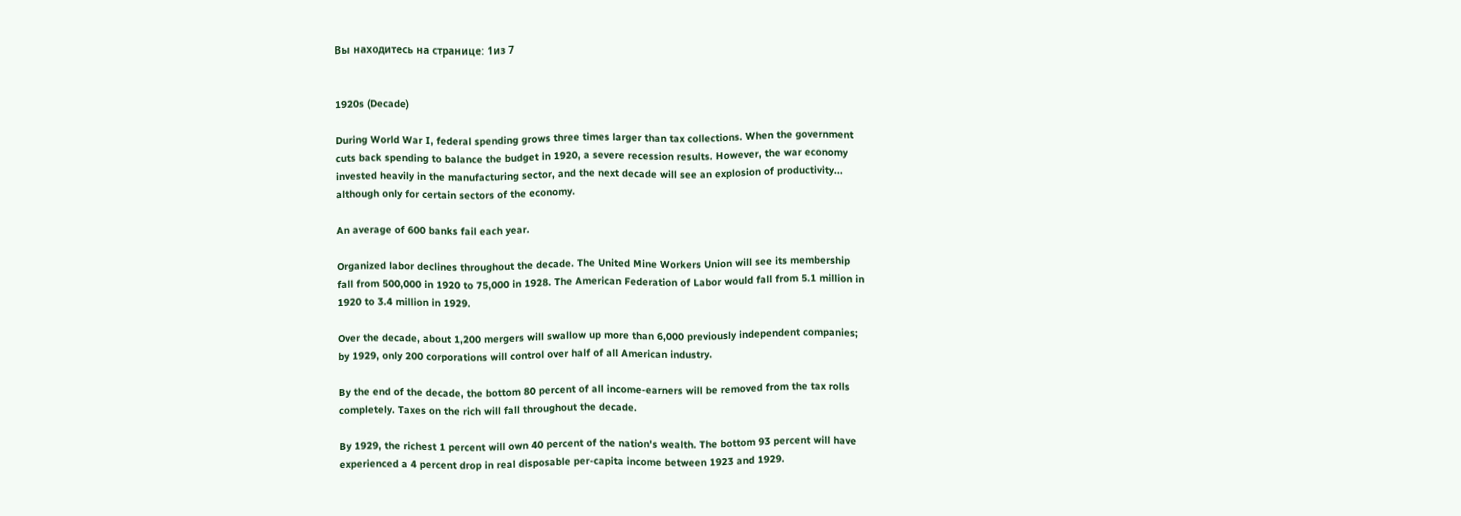Вы находитесь на странице: 1из 7


1920s (Decade)

During World War I, federal spending grows three times larger than tax collections. When the government
cuts back spending to balance the budget in 1920, a severe recession results. However, the war economy
invested heavily in the manufacturing sector, and the next decade will see an explosion of productivity...
although only for certain sectors of the economy.

An average of 600 banks fail each year.

Organized labor declines throughout the decade. The United Mine Workers Union will see its membership
fall from 500,000 in 1920 to 75,000 in 1928. The American Federation of Labor would fall from 5.1 million in
1920 to 3.4 million in 1929.

Over the decade, about 1,200 mergers will swallow up more than 6,000 previously independent companies;
by 1929, only 200 corporations will control over half of all American industry.

By the end of the decade, the bottom 80 percent of all income-earners will be removed from the tax rolls
completely. Taxes on the rich will fall throughout the decade.

By 1929, the richest 1 percent will own 40 percent of the nation's wealth. The bottom 93 percent will have
experienced a 4 percent drop in real disposable per-capita income between 1923 and 1929.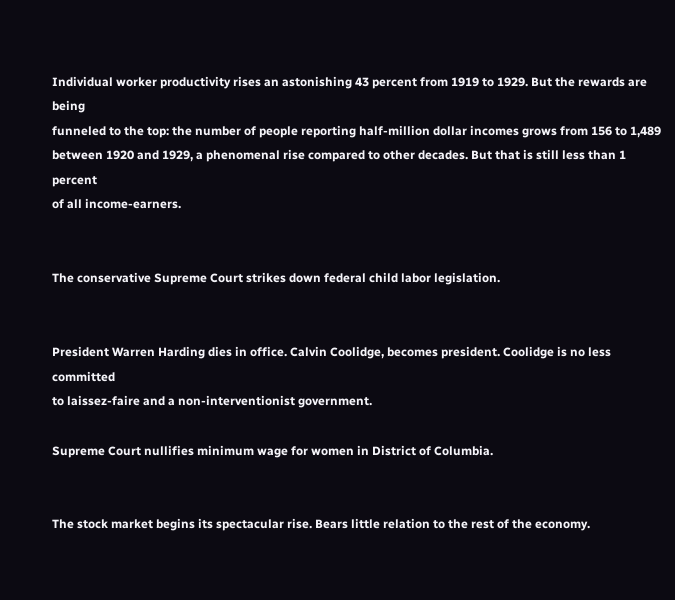Individual worker productivity rises an astonishing 43 percent from 1919 to 1929. But the rewards are being
funneled to the top: the number of people reporting half-million dollar incomes grows from 156 to 1,489
between 1920 and 1929, a phenomenal rise compared to other decades. But that is still less than 1 percent
of all income-earners.


The conservative Supreme Court strikes down federal child labor legislation.


President Warren Harding dies in office. Calvin Coolidge, becomes president. Coolidge is no less committed
to laissez-faire and a non-interventionist government.

Supreme Court nullifies minimum wage for women in District of Columbia.


The stock market begins its spectacular rise. Bears little relation to the rest of the economy.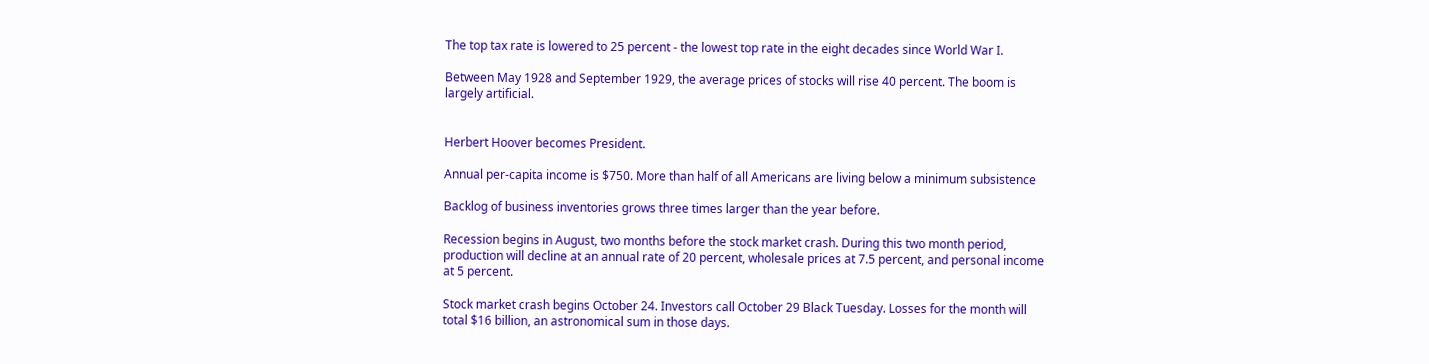The top tax rate is lowered to 25 percent - the lowest top rate in the eight decades since World War I.

Between May 1928 and September 1929, the average prices of stocks will rise 40 percent. The boom is
largely artificial.


Herbert Hoover becomes President.

Annual per-capita income is $750. More than half of all Americans are living below a minimum subsistence

Backlog of business inventories grows three times larger than the year before.

Recession begins in August, two months before the stock market crash. During this two month period,
production will decline at an annual rate of 20 percent, wholesale prices at 7.5 percent, and personal income
at 5 percent.

Stock market crash begins October 24. Investors call October 29 Black Tuesday. Losses for the month will
total $16 billion, an astronomical sum in those days.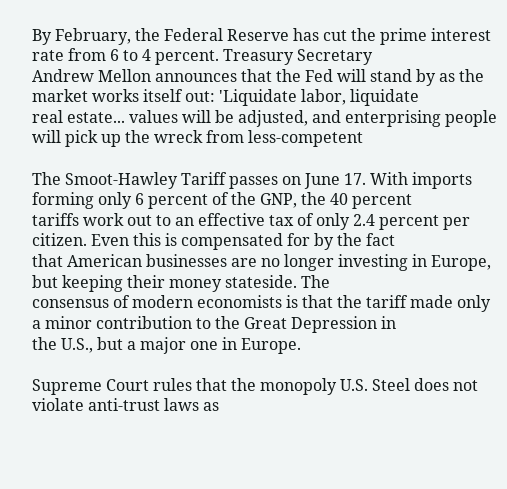By February, the Federal Reserve has cut the prime interest rate from 6 to 4 percent. Treasury Secretary
Andrew Mellon announces that the Fed will stand by as the market works itself out: 'Liquidate labor, liquidate
real estate... values will be adjusted, and enterprising people will pick up the wreck from less-competent

The Smoot-Hawley Tariff passes on June 17. With imports forming only 6 percent of the GNP, the 40 percent
tariffs work out to an effective tax of only 2.4 percent per citizen. Even this is compensated for by the fact
that American businesses are no longer investing in Europe, but keeping their money stateside. The
consensus of modern economists is that the tariff made only a minor contribution to the Great Depression in
the U.S., but a major one in Europe.

Supreme Court rules that the monopoly U.S. Steel does not violate anti-trust laws as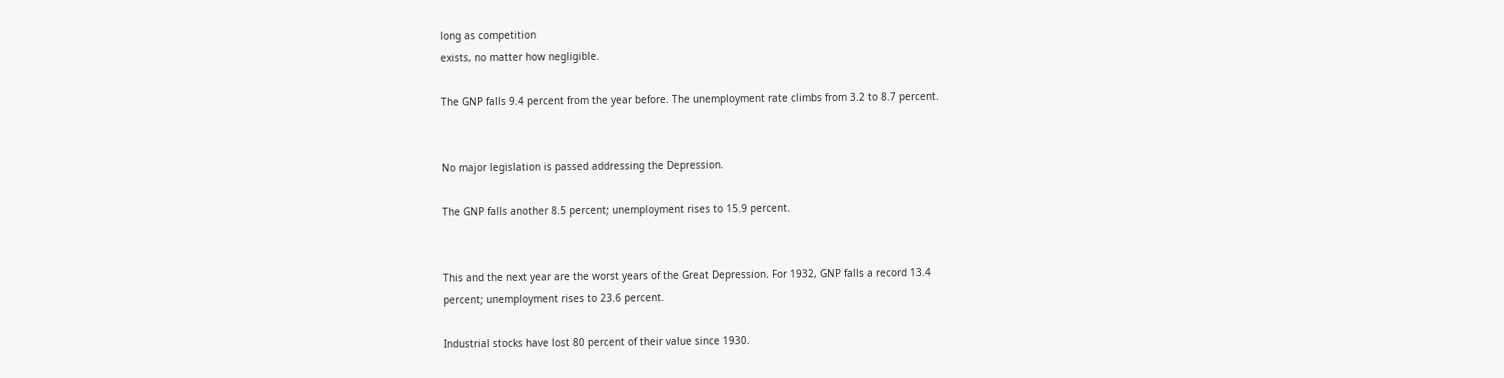long as competition
exists, no matter how negligible.

The GNP falls 9.4 percent from the year before. The unemployment rate climbs from 3.2 to 8.7 percent.


No major legislation is passed addressing the Depression.

The GNP falls another 8.5 percent; unemployment rises to 15.9 percent.


This and the next year are the worst years of the Great Depression. For 1932, GNP falls a record 13.4
percent; unemployment rises to 23.6 percent.

Industrial stocks have lost 80 percent of their value since 1930.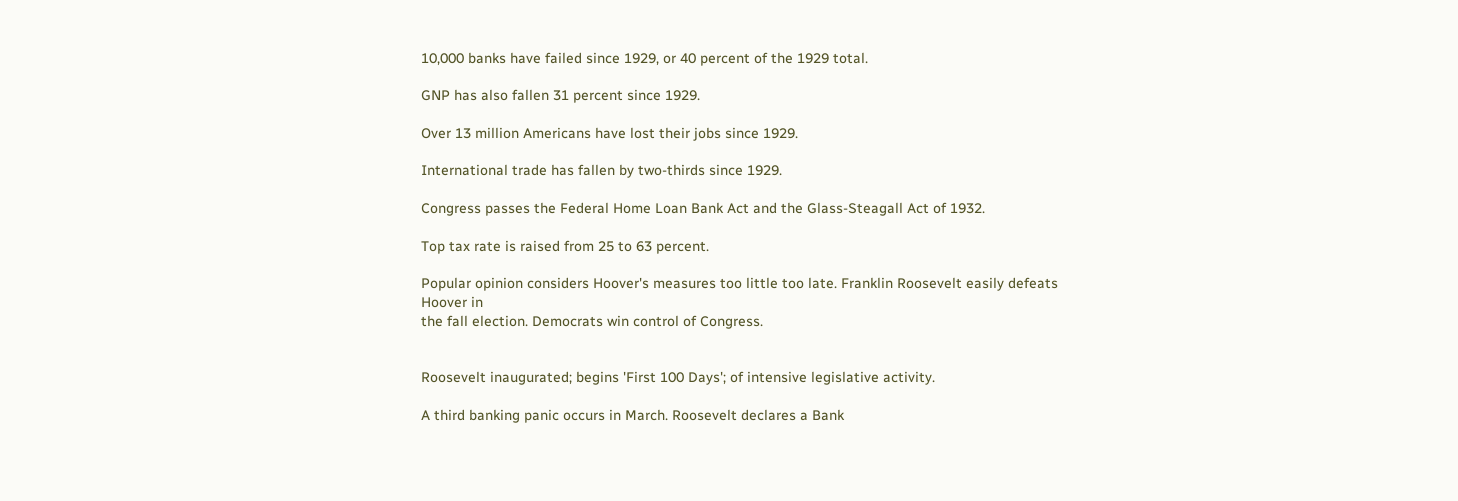10,000 banks have failed since 1929, or 40 percent of the 1929 total.

GNP has also fallen 31 percent since 1929.

Over 13 million Americans have lost their jobs since 1929.

International trade has fallen by two-thirds since 1929.

Congress passes the Federal Home Loan Bank Act and the Glass-Steagall Act of 1932.

Top tax rate is raised from 25 to 63 percent.

Popular opinion considers Hoover's measures too little too late. Franklin Roosevelt easily defeats Hoover in
the fall election. Democrats win control of Congress.


Roosevelt inaugurated; begins 'First 100 Days'; of intensive legislative activity.

A third banking panic occurs in March. Roosevelt declares a Bank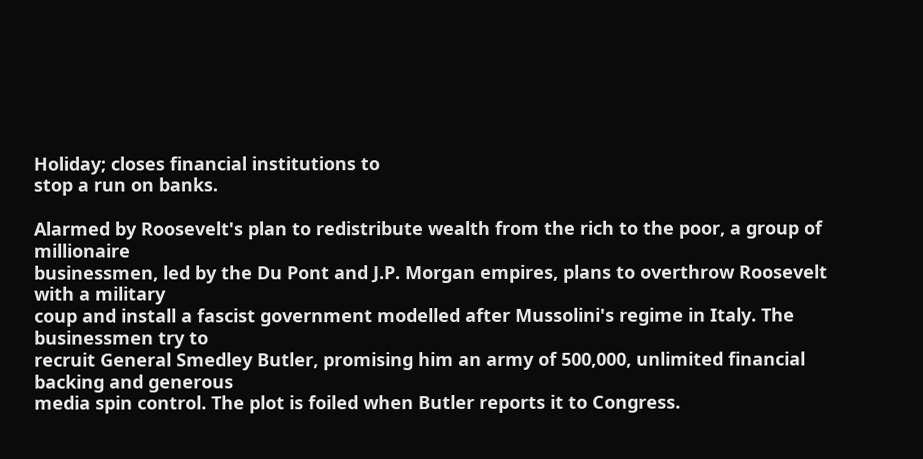Holiday; closes financial institutions to
stop a run on banks.

Alarmed by Roosevelt's plan to redistribute wealth from the rich to the poor, a group of millionaire
businessmen, led by the Du Pont and J.P. Morgan empires, plans to overthrow Roosevelt with a military
coup and install a fascist government modelled after Mussolini's regime in Italy. The businessmen try to
recruit General Smedley Butler, promising him an army of 500,000, unlimited financial backing and generous
media spin control. The plot is foiled when Butler reports it to Congress.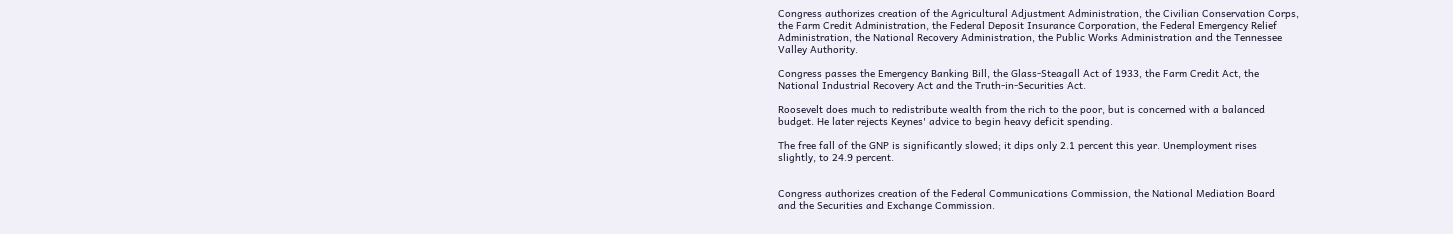Congress authorizes creation of the Agricultural Adjustment Administration, the Civilian Conservation Corps,
the Farm Credit Administration, the Federal Deposit Insurance Corporation, the Federal Emergency Relief
Administration, the National Recovery Administration, the Public Works Administration and the Tennessee
Valley Authority.

Congress passes the Emergency Banking Bill, the Glass-Steagall Act of 1933, the Farm Credit Act, the
National Industrial Recovery Act and the Truth-in-Securities Act.

Roosevelt does much to redistribute wealth from the rich to the poor, but is concerned with a balanced
budget. He later rejects Keynes' advice to begin heavy deficit spending.

The free fall of the GNP is significantly slowed; it dips only 2.1 percent this year. Unemployment rises
slightly, to 24.9 percent.


Congress authorizes creation of the Federal Communications Commission, the National Mediation Board
and the Securities and Exchange Commission.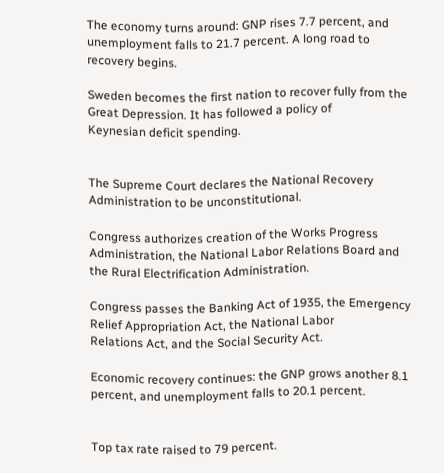The economy turns around: GNP rises 7.7 percent, and unemployment falls to 21.7 percent. A long road to
recovery begins.

Sweden becomes the first nation to recover fully from the Great Depression. It has followed a policy of
Keynesian deficit spending.


The Supreme Court declares the National Recovery Administration to be unconstitutional.

Congress authorizes creation of the Works Progress Administration, the National Labor Relations Board and
the Rural Electrification Administration.

Congress passes the Banking Act of 1935, the Emergency Relief Appropriation Act, the National Labor
Relations Act, and the Social Security Act.

Economic recovery continues: the GNP grows another 8.1 percent, and unemployment falls to 20.1 percent.


Top tax rate raised to 79 percent.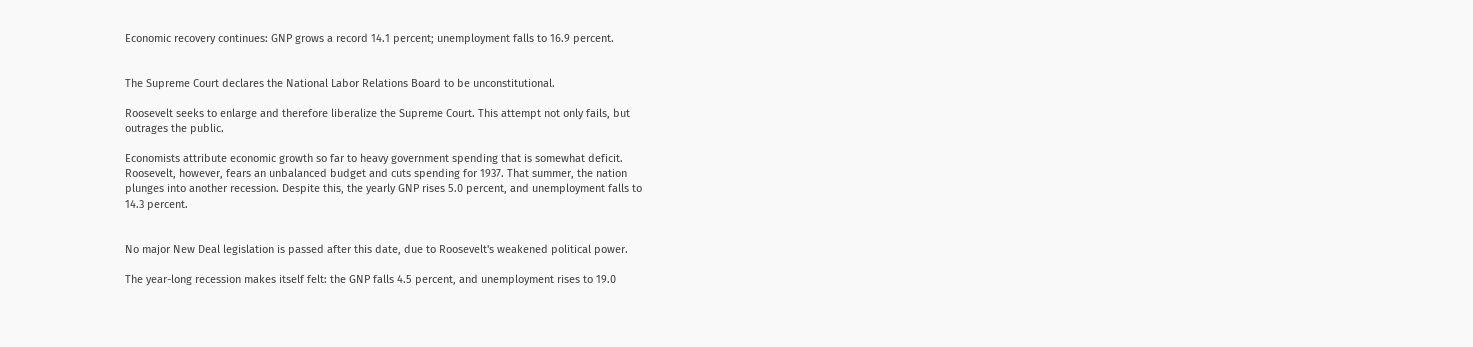Economic recovery continues: GNP grows a record 14.1 percent; unemployment falls to 16.9 percent.


The Supreme Court declares the National Labor Relations Board to be unconstitutional.

Roosevelt seeks to enlarge and therefore liberalize the Supreme Court. This attempt not only fails, but
outrages the public.

Economists attribute economic growth so far to heavy government spending that is somewhat deficit.
Roosevelt, however, fears an unbalanced budget and cuts spending for 1937. That summer, the nation
plunges into another recession. Despite this, the yearly GNP rises 5.0 percent, and unemployment falls to
14.3 percent.


No major New Deal legislation is passed after this date, due to Roosevelt's weakened political power.

The year-long recession makes itself felt: the GNP falls 4.5 percent, and unemployment rises to 19.0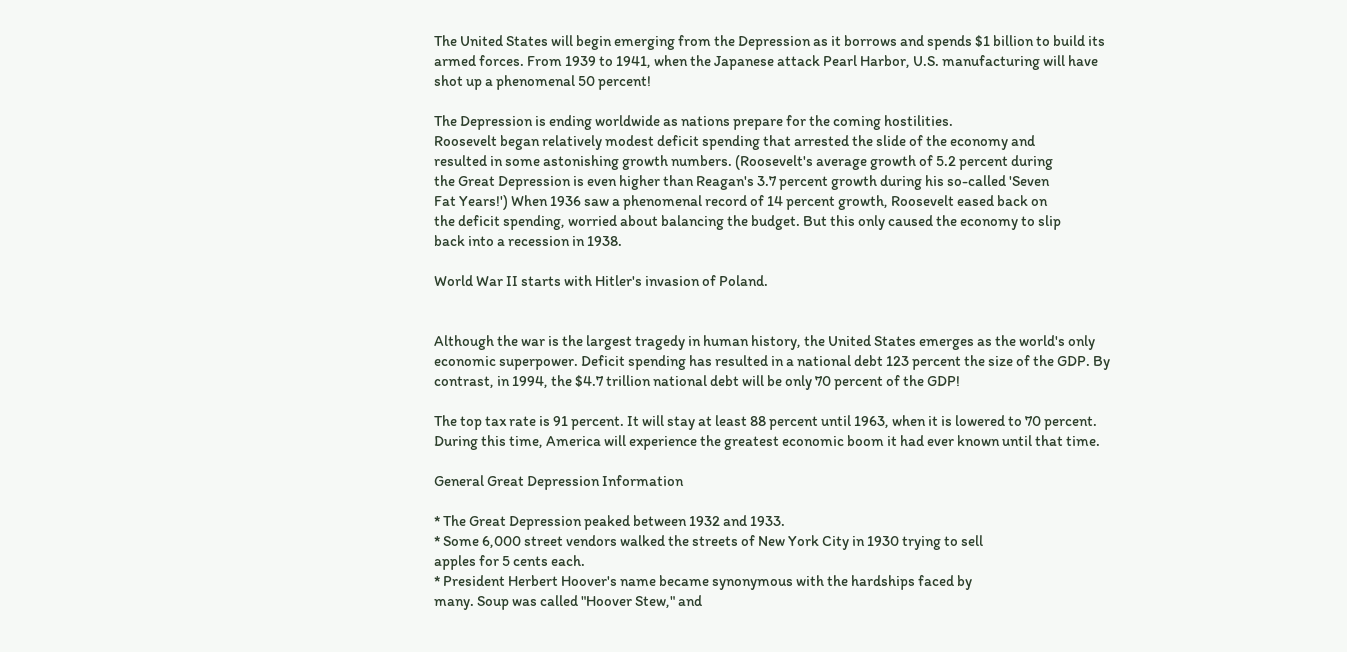The United States will begin emerging from the Depression as it borrows and spends $1 billion to build its
armed forces. From 1939 to 1941, when the Japanese attack Pearl Harbor, U.S. manufacturing will have
shot up a phenomenal 50 percent!

The Depression is ending worldwide as nations prepare for the coming hostilities.
Roosevelt began relatively modest deficit spending that arrested the slide of the economy and
resulted in some astonishing growth numbers. (Roosevelt's average growth of 5.2 percent during
the Great Depression is even higher than Reagan's 3.7 percent growth during his so-called 'Seven
Fat Years!') When 1936 saw a phenomenal record of 14 percent growth, Roosevelt eased back on
the deficit spending, worried about balancing the budget. But this only caused the economy to slip
back into a recession in 1938.

World War II starts with Hitler's invasion of Poland.


Although the war is the largest tragedy in human history, the United States emerges as the world's only
economic superpower. Deficit spending has resulted in a national debt 123 percent the size of the GDP. By
contrast, in 1994, the $4.7 trillion national debt will be only 70 percent of the GDP!

The top tax rate is 91 percent. It will stay at least 88 percent until 1963, when it is lowered to 70 percent.
During this time, America will experience the greatest economic boom it had ever known until that time.

General Great Depression Information

* The Great Depression peaked between 1932 and 1933.
* Some 6,000 street vendors walked the streets of New York City in 1930 trying to sell
apples for 5 cents each.
* President Herbert Hoover's name became synonymous with the hardships faced by
many. Soup was called "Hoover Stew," and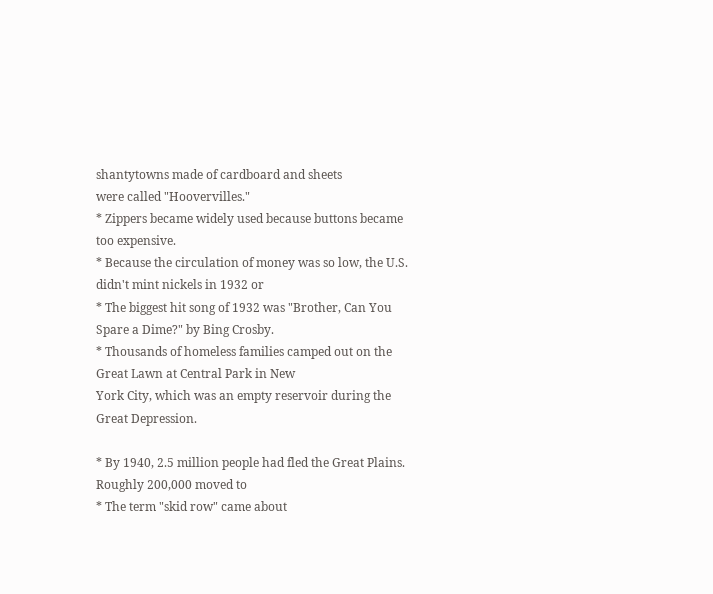shantytowns made of cardboard and sheets
were called "Hoovervilles."
* Zippers became widely used because buttons became too expensive.
* Because the circulation of money was so low, the U.S. didn't mint nickels in 1932 or
* The biggest hit song of 1932 was "Brother, Can You Spare a Dime?" by Bing Crosby.
* Thousands of homeless families camped out on the Great Lawn at Central Park in New
York City, which was an empty reservoir during the Great Depression.

* By 1940, 2.5 million people had fled the Great Plains. Roughly 200,000 moved to
* The term "skid row" came about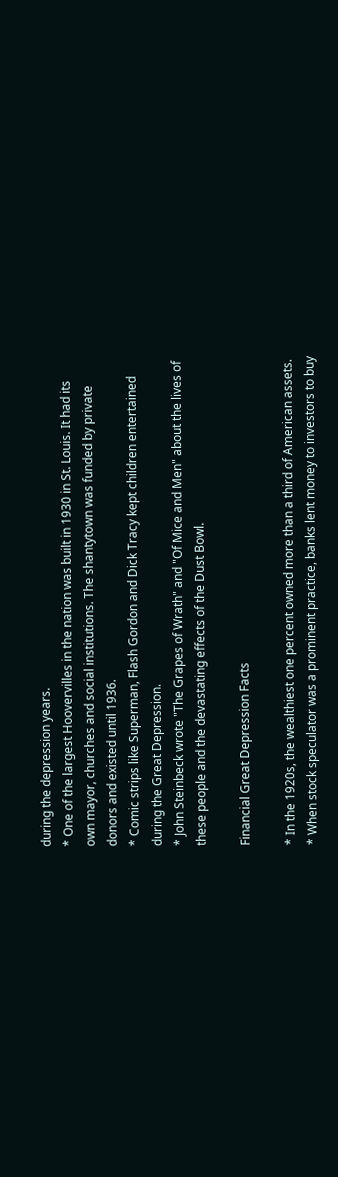during the depression years.
* One of the largest Hoovervilles in the nation was built in 1930 in St. Louis. It had its
own mayor, churches and social institutions. The shantytown was funded by private
donors and existed until 1936.
* Comic strips like Superman, Flash Gordon and Dick Tracy kept children entertained
during the Great Depression.
* John Steinbeck wrote "The Grapes of Wrath" and "Of Mice and Men" about the lives of
these people and the devastating effects of the Dust Bowl.

Financial Great Depression Facts

* In the 1920s, the wealthiest one percent owned more than a third of American assets.
* When stock speculator was a prominent practice, banks lent money to investors to buy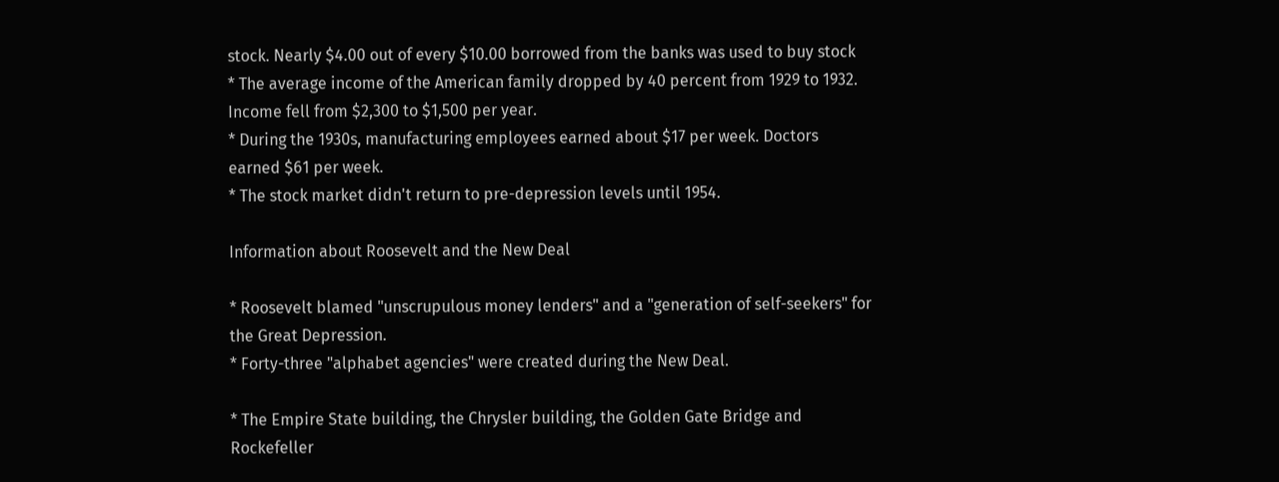stock. Nearly $4.00 out of every $10.00 borrowed from the banks was used to buy stock
* The average income of the American family dropped by 40 percent from 1929 to 1932.
Income fell from $2,300 to $1,500 per year.
* During the 1930s, manufacturing employees earned about $17 per week. Doctors
earned $61 per week.
* The stock market didn't return to pre-depression levels until 1954.

Information about Roosevelt and the New Deal

* Roosevelt blamed "unscrupulous money lenders" and a "generation of self-seekers" for
the Great Depression.
* Forty-three "alphabet agencies" were created during the New Deal.

* The Empire State building, the Chrysler building, the Golden Gate Bridge and
Rockefeller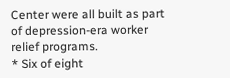Center were all built as part of depression-era worker relief programs.
* Six of eight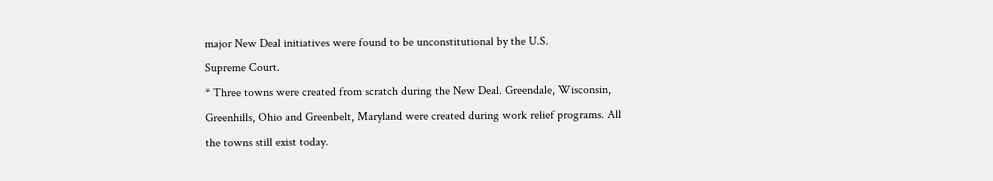major New Deal initiatives were found to be unconstitutional by the U.S.
Supreme Court.
* Three towns were created from scratch during the New Deal. Greendale, Wisconsin,
Greenhills, Ohio and Greenbelt, Maryland were created during work relief programs. All
the towns still exist today.